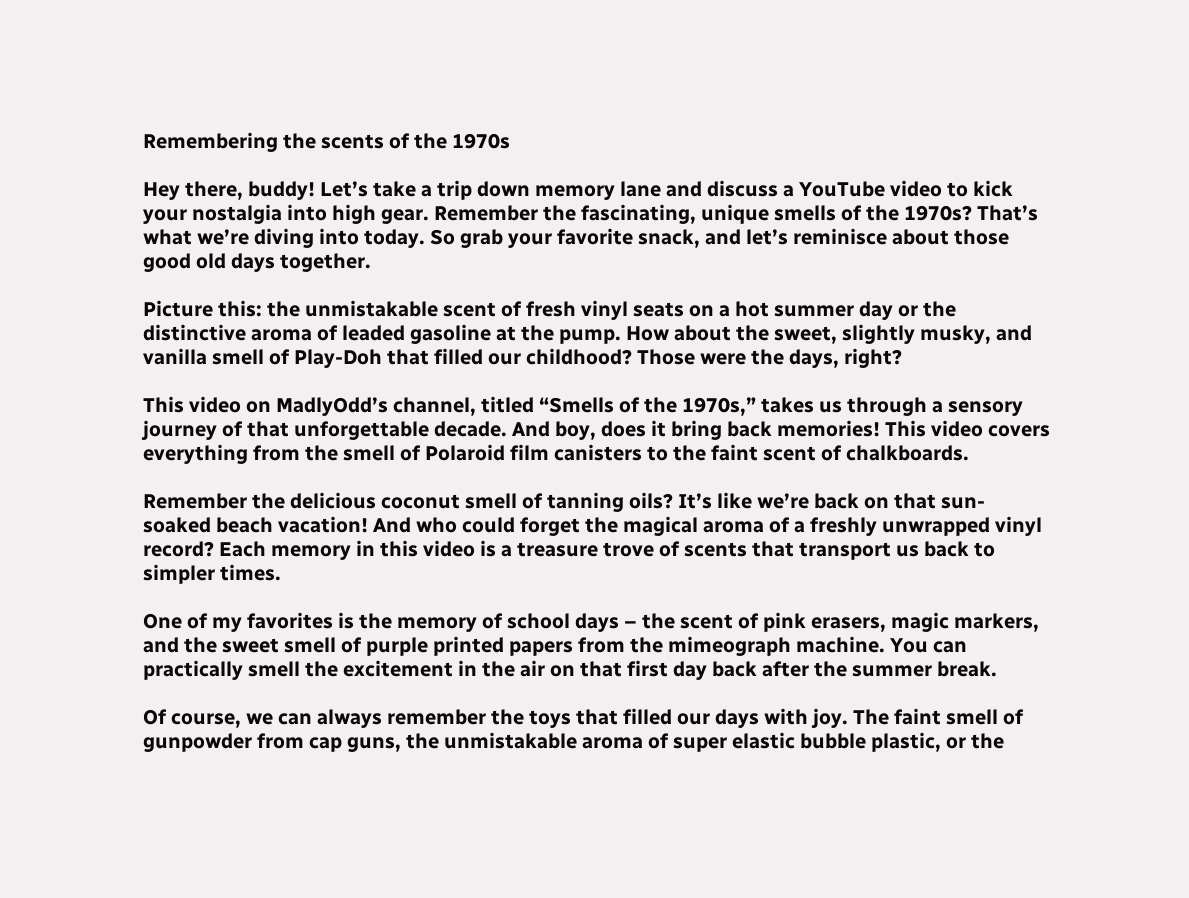Remembering the scents of the 1970s

Hey there, buddy! Let’s take a trip down memory lane and discuss a YouTube video to kick your nostalgia into high gear. Remember the fascinating, unique smells of the 1970s? That’s what we’re diving into today. So grab your favorite snack, and let’s reminisce about those good old days together.

Picture this: the unmistakable scent of fresh vinyl seats on a hot summer day or the distinctive aroma of leaded gasoline at the pump. How about the sweet, slightly musky, and vanilla smell of Play-Doh that filled our childhood? Those were the days, right?

This video on MadlyOdd’s channel, titled “Smells of the 1970s,” takes us through a sensory journey of that unforgettable decade. And boy, does it bring back memories! This video covers everything from the smell of Polaroid film canisters to the faint scent of chalkboards.

Remember the delicious coconut smell of tanning oils? It’s like we’re back on that sun-soaked beach vacation! And who could forget the magical aroma of a freshly unwrapped vinyl record? Each memory in this video is a treasure trove of scents that transport us back to simpler times.

One of my favorites is the memory of school days – the scent of pink erasers, magic markers, and the sweet smell of purple printed papers from the mimeograph machine. You can practically smell the excitement in the air on that first day back after the summer break.

Of course, we can always remember the toys that filled our days with joy. The faint smell of gunpowder from cap guns, the unmistakable aroma of super elastic bubble plastic, or the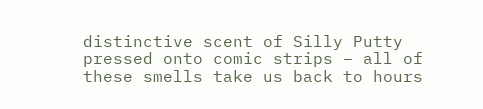distinctive scent of Silly Putty pressed onto comic strips – all of these smells take us back to hours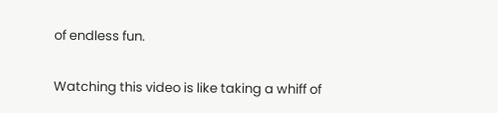of endless fun.


Watching this video is like taking a whiff of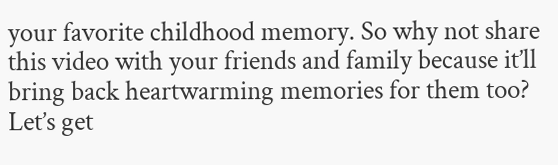your favorite childhood memory. So why not share this video with your friends and family because it’ll bring back heartwarming memories for them too? Let’s get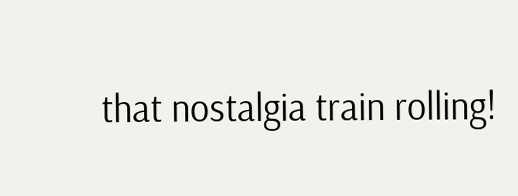that nostalgia train rolling!